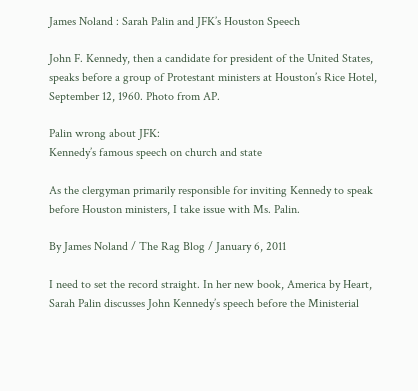James Noland : Sarah Palin and JFK’s Houston Speech

John F. Kennedy, then a candidate for president of the United States, speaks before a group of Protestant ministers at Houston’s Rice Hotel, September 12, 1960. Photo from AP.

Palin wrong about JFK:
Kennedy’s famous speech on church and state

As the clergyman primarily responsible for inviting Kennedy to speak before Houston ministers, I take issue with Ms. Palin.

By James Noland / The Rag Blog / January 6, 2011

I need to set the record straight. In her new book, America by Heart, Sarah Palin discusses John Kennedy’s speech before the Ministerial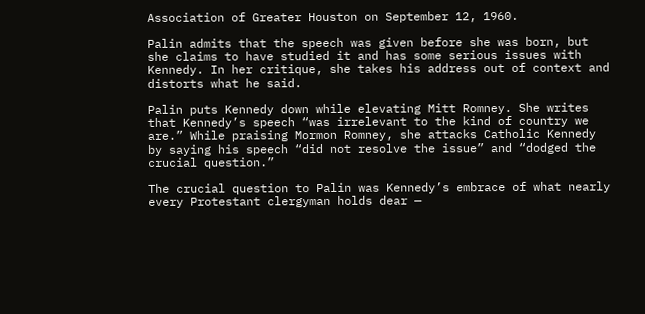Association of Greater Houston on September 12, 1960.

Palin admits that the speech was given before she was born, but she claims to have studied it and has some serious issues with Kennedy. In her critique, she takes his address out of context and distorts what he said.

Palin puts Kennedy down while elevating Mitt Romney. She writes that Kennedy’s speech “was irrelevant to the kind of country we are.” While praising Mormon Romney, she attacks Catholic Kennedy by saying his speech “did not resolve the issue” and “dodged the crucial question.”

The crucial question to Palin was Kennedy’s embrace of what nearly every Protestant clergyman holds dear —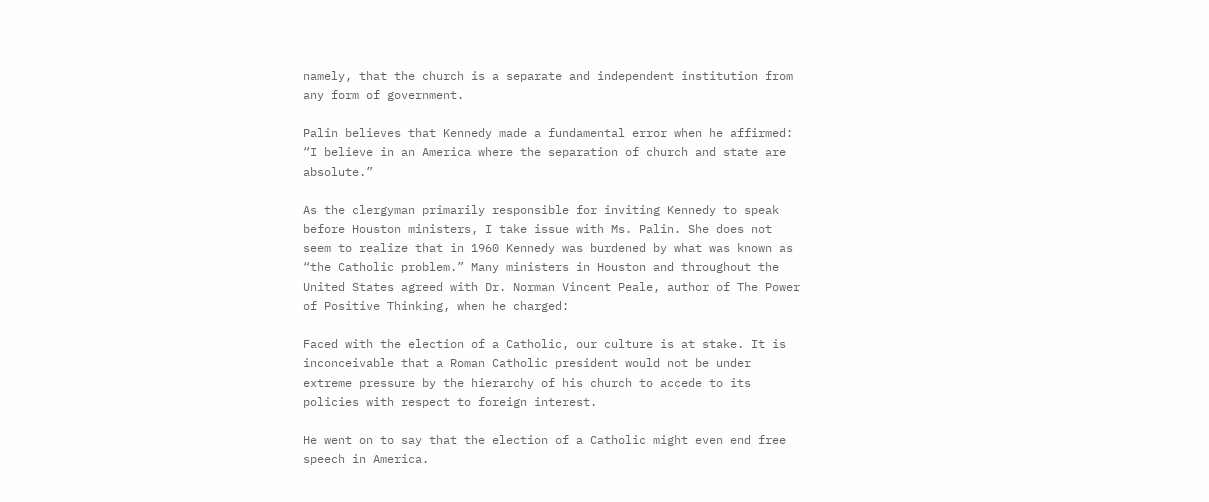namely, that the church is a separate and independent institution from any form of government.

Palin believes that Kennedy made a fundamental error when he affirmed: “I believe in an America where the separation of church and state are absolute.”

As the clergyman primarily responsible for inviting Kennedy to speak before Houston ministers, I take issue with Ms. Palin. She does not seem to realize that in 1960 Kennedy was burdened by what was known as “the Catholic problem.” Many ministers in Houston and throughout the United States agreed with Dr. Norman Vincent Peale, author of The Power of Positive Thinking, when he charged:

Faced with the election of a Catholic, our culture is at stake. It is inconceivable that a Roman Catholic president would not be under extreme pressure by the hierarchy of his church to accede to its policies with respect to foreign interest.

He went on to say that the election of a Catholic might even end free speech in America.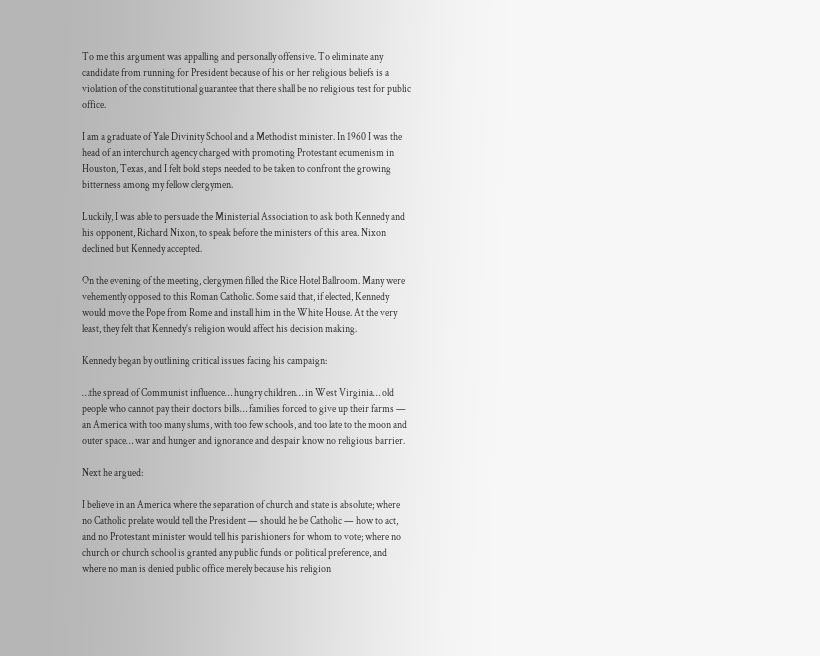To me this argument was appalling and personally offensive. To eliminate any candidate from running for President because of his or her religious beliefs is a violation of the constitutional guarantee that there shall be no religious test for public office.

I am a graduate of Yale Divinity School and a Methodist minister. In 1960 I was the head of an interchurch agency charged with promoting Protestant ecumenism in Houston, Texas, and I felt bold steps needed to be taken to confront the growing bitterness among my fellow clergymen.

Luckily, I was able to persuade the Ministerial Association to ask both Kennedy and his opponent, Richard Nixon, to speak before the ministers of this area. Nixon declined but Kennedy accepted.

On the evening of the meeting, clergymen filled the Rice Hotel Ballroom. Many were vehemently opposed to this Roman Catholic. Some said that, if elected, Kennedy would move the Pope from Rome and install him in the White House. At the very least, they felt that Kennedy’s religion would affect his decision making.

Kennedy began by outlining critical issues facing his campaign:

…the spread of Communist influence… hungry children… in West Virginia… old people who cannot pay their doctors bills… families forced to give up their farms — an America with too many slums, with too few schools, and too late to the moon and outer space… war and hunger and ignorance and despair know no religious barrier.

Next he argued:

I believe in an America where the separation of church and state is absolute; where no Catholic prelate would tell the President — should he be Catholic — how to act, and no Protestant minister would tell his parishioners for whom to vote; where no church or church school is granted any public funds or political preference, and where no man is denied public office merely because his religion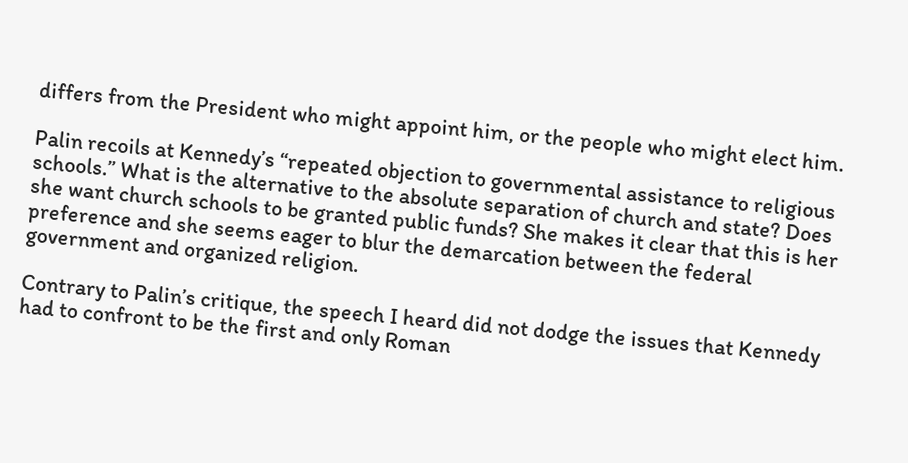differs from the President who might appoint him, or the people who might elect him.

Palin recoils at Kennedy’s “repeated objection to governmental assistance to religious schools.” What is the alternative to the absolute separation of church and state? Does she want church schools to be granted public funds? She makes it clear that this is her preference and she seems eager to blur the demarcation between the federal government and organized religion.

Contrary to Palin’s critique, the speech I heard did not dodge the issues that Kennedy had to confront to be the first and only Roman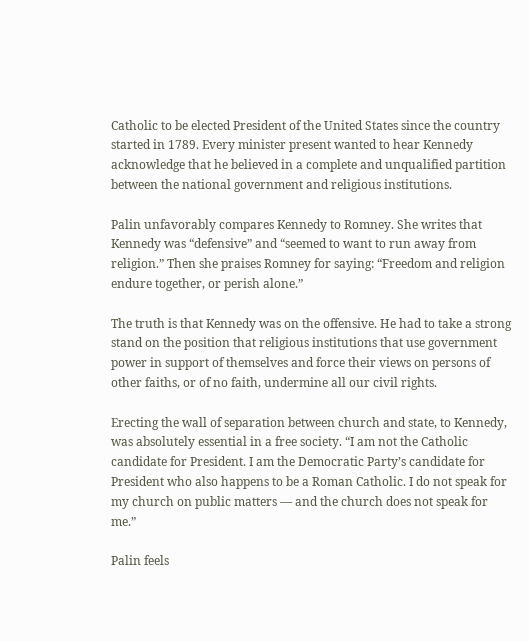Catholic to be elected President of the United States since the country started in 1789. Every minister present wanted to hear Kennedy acknowledge that he believed in a complete and unqualified partition between the national government and religious institutions.

Palin unfavorably compares Kennedy to Romney. She writes that Kennedy was “defensive” and “seemed to want to run away from religion.” Then she praises Romney for saying: “Freedom and religion endure together, or perish alone.”

The truth is that Kennedy was on the offensive. He had to take a strong stand on the position that religious institutions that use government power in support of themselves and force their views on persons of other faiths, or of no faith, undermine all our civil rights.

Erecting the wall of separation between church and state, to Kennedy, was absolutely essential in a free society. “I am not the Catholic candidate for President. I am the Democratic Party’s candidate for President who also happens to be a Roman Catholic. I do not speak for my church on public matters — and the church does not speak for me.”

Palin feels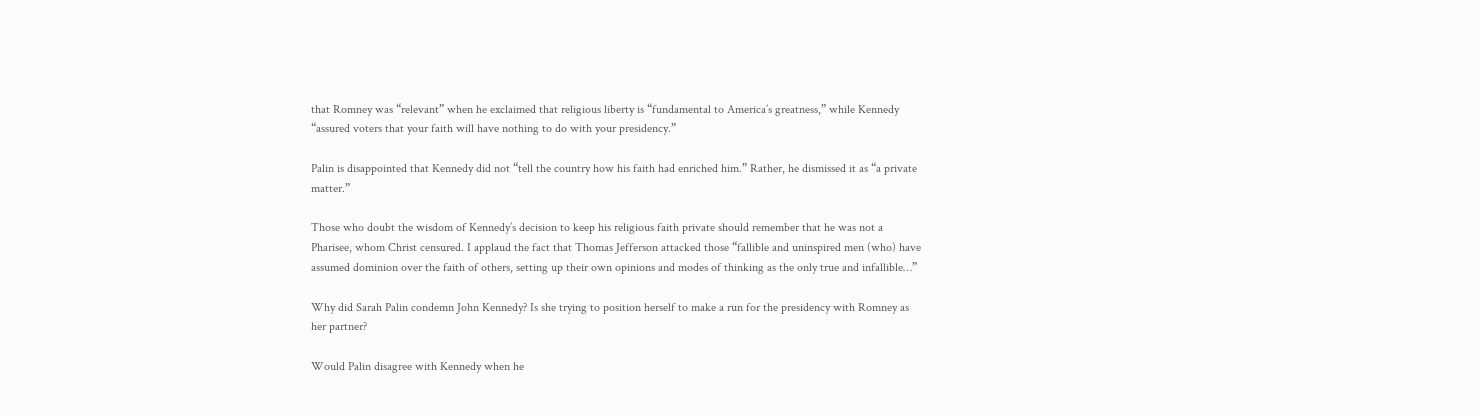that Romney was “relevant” when he exclaimed that religious liberty is “fundamental to America’s greatness,” while Kennedy “assured voters that your faith will have nothing to do with your presidency.”

Palin is disappointed that Kennedy did not “tell the country how his faith had enriched him.” Rather, he dismissed it as “a private matter.”

Those who doubt the wisdom of Kennedy’s decision to keep his religious faith private should remember that he was not a Pharisee, whom Christ censured. I applaud the fact that Thomas Jefferson attacked those “fallible and uninspired men (who) have assumed dominion over the faith of others, setting up their own opinions and modes of thinking as the only true and infallible…”

Why did Sarah Palin condemn John Kennedy? Is she trying to position herself to make a run for the presidency with Romney as her partner?

Would Palin disagree with Kennedy when he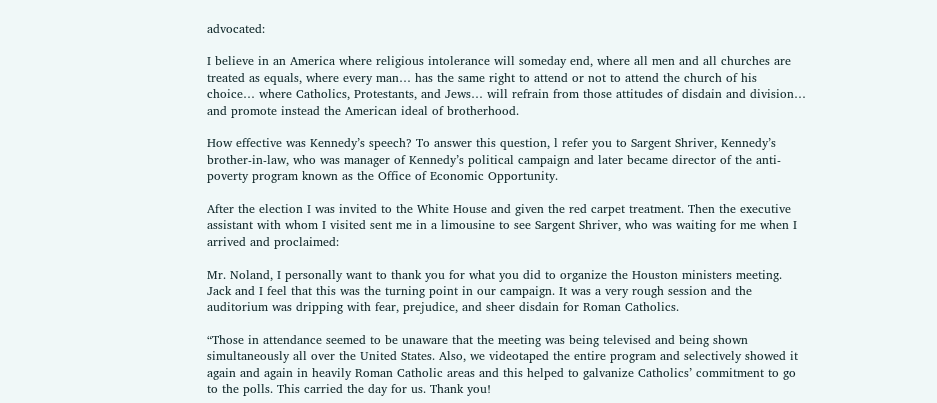advocated:

I believe in an America where religious intolerance will someday end, where all men and all churches are treated as equals, where every man… has the same right to attend or not to attend the church of his choice… where Catholics, Protestants, and Jews… will refrain from those attitudes of disdain and division… and promote instead the American ideal of brotherhood.

How effective was Kennedy’s speech? To answer this question, l refer you to Sargent Shriver, Kennedy’s brother-in-law, who was manager of Kennedy’s political campaign and later became director of the anti-poverty program known as the Office of Economic Opportunity.

After the election I was invited to the White House and given the red carpet treatment. Then the executive assistant with whom I visited sent me in a limousine to see Sargent Shriver, who was waiting for me when I arrived and proclaimed:

Mr. Noland, I personally want to thank you for what you did to organize the Houston ministers meeting. Jack and I feel that this was the turning point in our campaign. It was a very rough session and the auditorium was dripping with fear, prejudice, and sheer disdain for Roman Catholics.

“Those in attendance seemed to be unaware that the meeting was being televised and being shown simultaneously all over the United States. Also, we videotaped the entire program and selectively showed it again and again in heavily Roman Catholic areas and this helped to galvanize Catholics’ commitment to go to the polls. This carried the day for us. Thank you!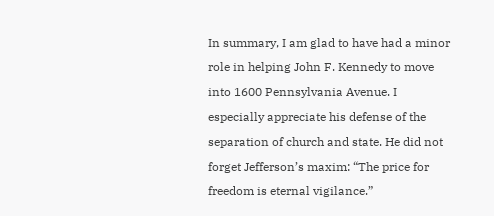In summary, I am glad to have had a minor role in helping John F. Kennedy to move into 1600 Pennsylvania Avenue. I especially appreciate his defense of the separation of church and state. He did not forget Jefferson’s maxim: “The price for freedom is eternal vigilance.”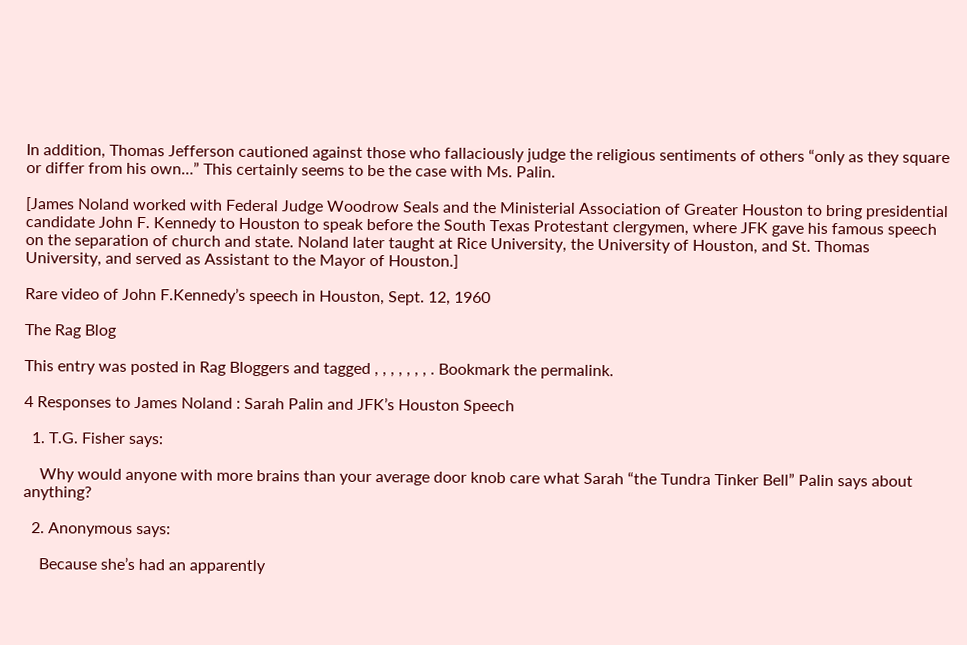In addition, Thomas Jefferson cautioned against those who fallaciously judge the religious sentiments of others “only as they square or differ from his own…” This certainly seems to be the case with Ms. Palin.

[James Noland worked with Federal Judge Woodrow Seals and the Ministerial Association of Greater Houston to bring presidential candidate John F. Kennedy to Houston to speak before the South Texas Protestant clergymen, where JFK gave his famous speech on the separation of church and state. Noland later taught at Rice University, the University of Houston, and St. Thomas University, and served as Assistant to the Mayor of Houston.]

Rare video of John F.Kennedy’s speech in Houston, Sept. 12, 1960

The Rag Blog

This entry was posted in Rag Bloggers and tagged , , , , , , , . Bookmark the permalink.

4 Responses to James Noland : Sarah Palin and JFK’s Houston Speech

  1. T.G. Fisher says:

    Why would anyone with more brains than your average door knob care what Sarah “the Tundra Tinker Bell” Palin says about anything?

  2. Anonymous says:

    Because she’s had an apparently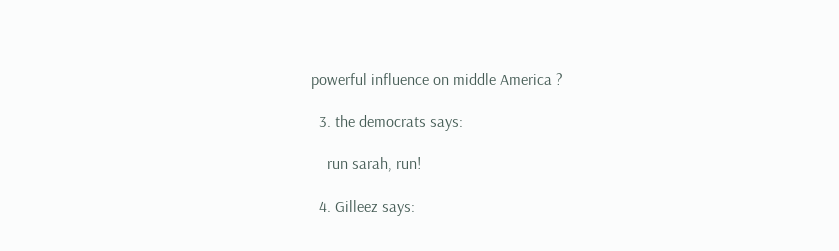powerful influence on middle America ?

  3. the democrats says:

    run sarah, run!

  4. Gilleez says: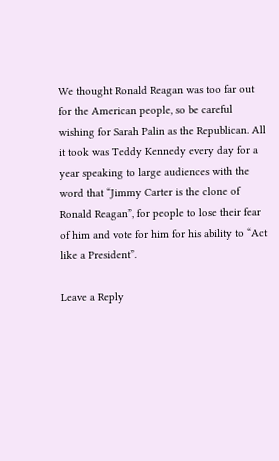We thought Ronald Reagan was too far out for the American people, so be careful wishing for Sarah Palin as the Republican. All it took was Teddy Kennedy every day for a year speaking to large audiences with the word that “Jimmy Carter is the clone of Ronald Reagan”, for people to lose their fear of him and vote for him for his ability to “Act like a President”.

Leave a Reply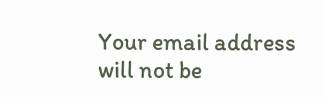Your email address will not be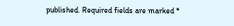published. Required fields are marked *